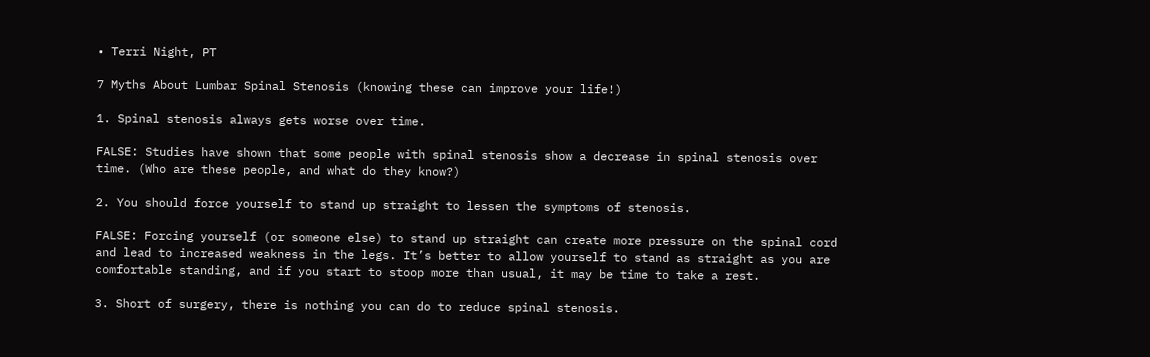• Terri Night, PT

7 Myths About Lumbar Spinal Stenosis (knowing these can improve your life!)

1. Spinal stenosis always gets worse over time.

FALSE: Studies have shown that some people with spinal stenosis show a decrease in spinal stenosis over time. (Who are these people, and what do they know?)

2. You should force yourself to stand up straight to lessen the symptoms of stenosis.

FALSE: Forcing yourself (or someone else) to stand up straight can create more pressure on the spinal cord and lead to increased weakness in the legs. It’s better to allow yourself to stand as straight as you are comfortable standing, and if you start to stoop more than usual, it may be time to take a rest.

3. Short of surgery, there is nothing you can do to reduce spinal stenosis.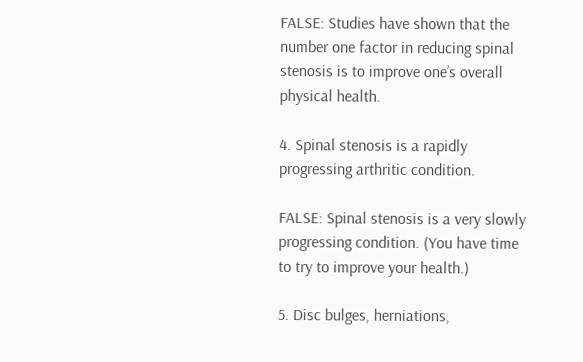FALSE: Studies have shown that the number one factor in reducing spinal stenosis is to improve one’s overall physical health.

4. Spinal stenosis is a rapidly progressing arthritic condition.

FALSE: Spinal stenosis is a very slowly progressing condition. (You have time to try to improve your health.)

5. Disc bulges, herniations,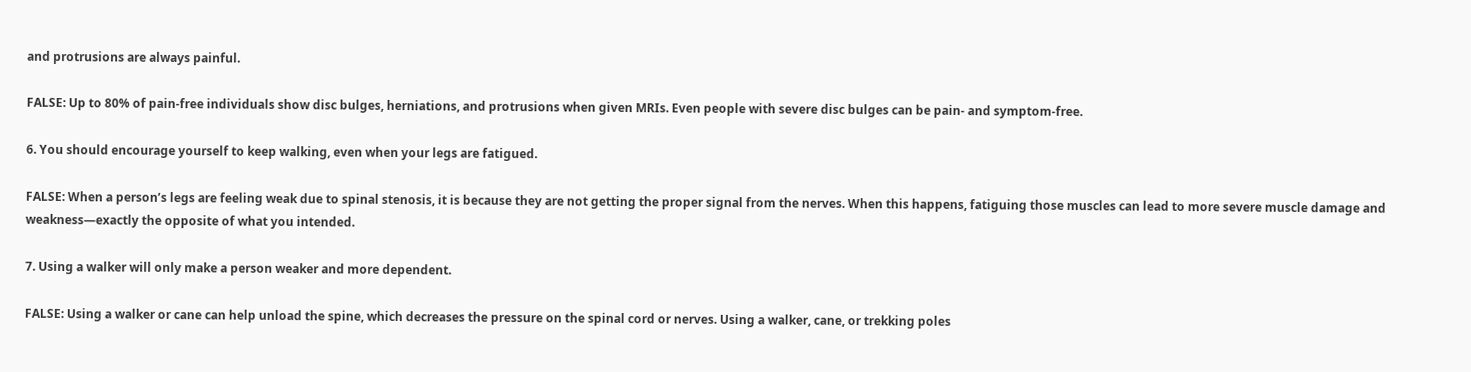and protrusions are always painful.

FALSE: Up to 80% of pain-free individuals show disc bulges, herniations, and protrusions when given MRIs. Even people with severe disc bulges can be pain- and symptom-free.

6. You should encourage yourself to keep walking, even when your legs are fatigued.

FALSE: When a person’s legs are feeling weak due to spinal stenosis, it is because they are not getting the proper signal from the nerves. When this happens, fatiguing those muscles can lead to more severe muscle damage and weakness—exactly the opposite of what you intended.

7. Using a walker will only make a person weaker and more dependent.

FALSE: Using a walker or cane can help unload the spine, which decreases the pressure on the spinal cord or nerves. Using a walker, cane, or trekking poles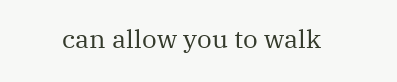can allow you to walk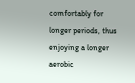comfortably for longer periods, thus enjoying a longer aerobic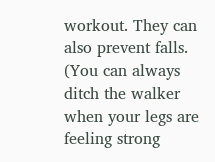workout. They can also prevent falls. (You can always ditch the walker when your legs are feeling strong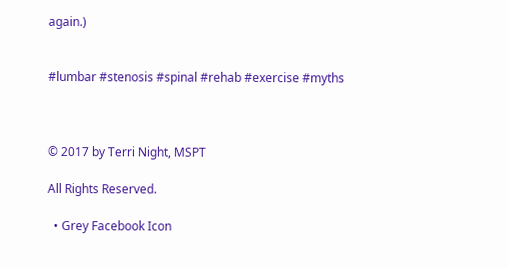again.)


#lumbar #stenosis #spinal #rehab #exercise #myths



© 2017 by Terri Night, MSPT

All Rights Reserved.

  • Grey Facebook Icon